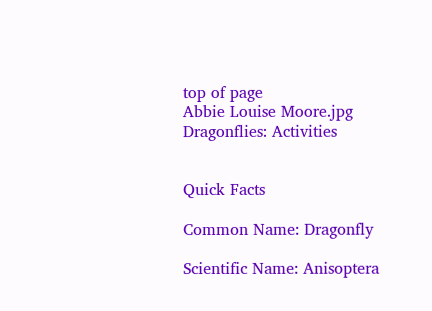top of page
Abbie Louise Moore.jpg
Dragonflies: Activities


Quick Facts

Common Name: Dragonfly

Scientific Name: Anisoptera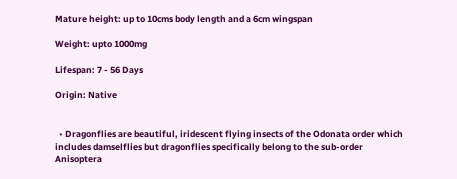Mature height: up to 10cms body length and a 6cm wingspan

Weight: upto 1000mg

Lifespan: 7 - 56 Days

Origin: Native


  • Dragonflies are beautiful, iridescent flying insects of the Odonata order which includes damselflies but dragonflies specifically belong to the sub-order Anisoptera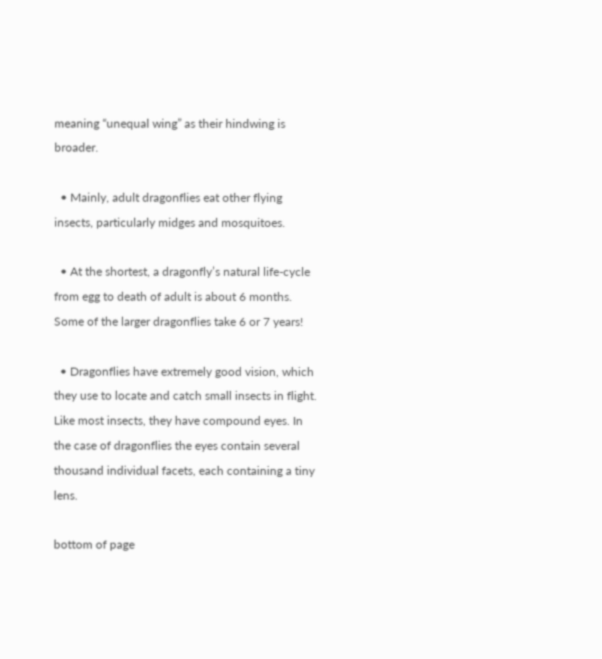meaning “unequal wing” as their hindwing is broader.

  • Mainly, adult dragonflies eat other flying insects, particularly midges and mosquitoes.

  • At the shortest, a dragonfly’s natural life-cycle from egg to death of adult is about 6 months. Some of the larger dragonflies take 6 or 7 years!

  • Dragonflies have extremely good vision, which they use to locate and catch small insects in flight.  Like most insects, they have compound eyes. In the case of dragonflies the eyes contain several thousand individual facets, each containing a tiny lens.

bottom of page